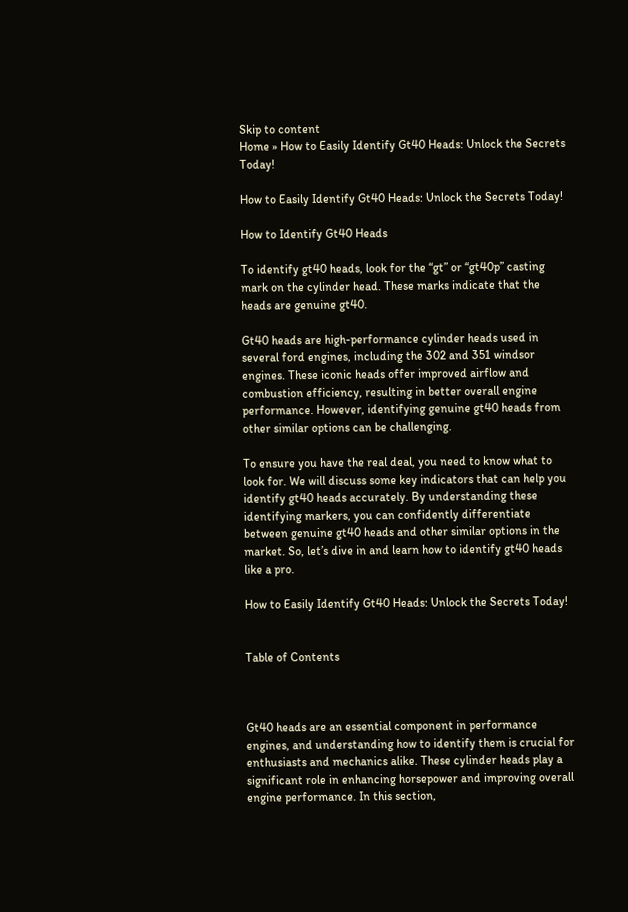Skip to content
Home » How to Easily Identify Gt40 Heads: Unlock the Secrets Today!

How to Easily Identify Gt40 Heads: Unlock the Secrets Today!

How to Identify Gt40 Heads

To identify gt40 heads, look for the “gt” or “gt40p” casting mark on the cylinder head. These marks indicate that the heads are genuine gt40.

Gt40 heads are high-performance cylinder heads used in several ford engines, including the 302 and 351 windsor engines. These iconic heads offer improved airflow and combustion efficiency, resulting in better overall engine performance. However, identifying genuine gt40 heads from other similar options can be challenging.

To ensure you have the real deal, you need to know what to look for. We will discuss some key indicators that can help you identify gt40 heads accurately. By understanding these identifying markers, you can confidently differentiate between genuine gt40 heads and other similar options in the market. So, let’s dive in and learn how to identify gt40 heads like a pro.

How to Easily Identify Gt40 Heads: Unlock the Secrets Today!


Table of Contents



Gt40 heads are an essential component in performance engines, and understanding how to identify them is crucial for enthusiasts and mechanics alike. These cylinder heads play a significant role in enhancing horsepower and improving overall engine performance. In this section,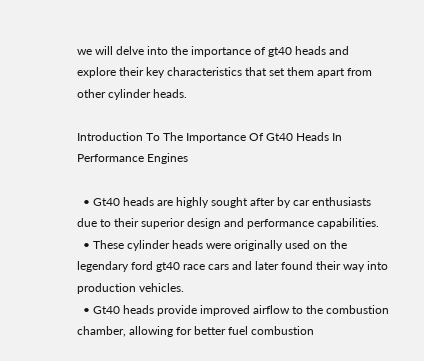we will delve into the importance of gt40 heads and explore their key characteristics that set them apart from other cylinder heads.

Introduction To The Importance Of Gt40 Heads In Performance Engines

  • Gt40 heads are highly sought after by car enthusiasts due to their superior design and performance capabilities.
  • These cylinder heads were originally used on the legendary ford gt40 race cars and later found their way into production vehicles.
  • Gt40 heads provide improved airflow to the combustion chamber, allowing for better fuel combustion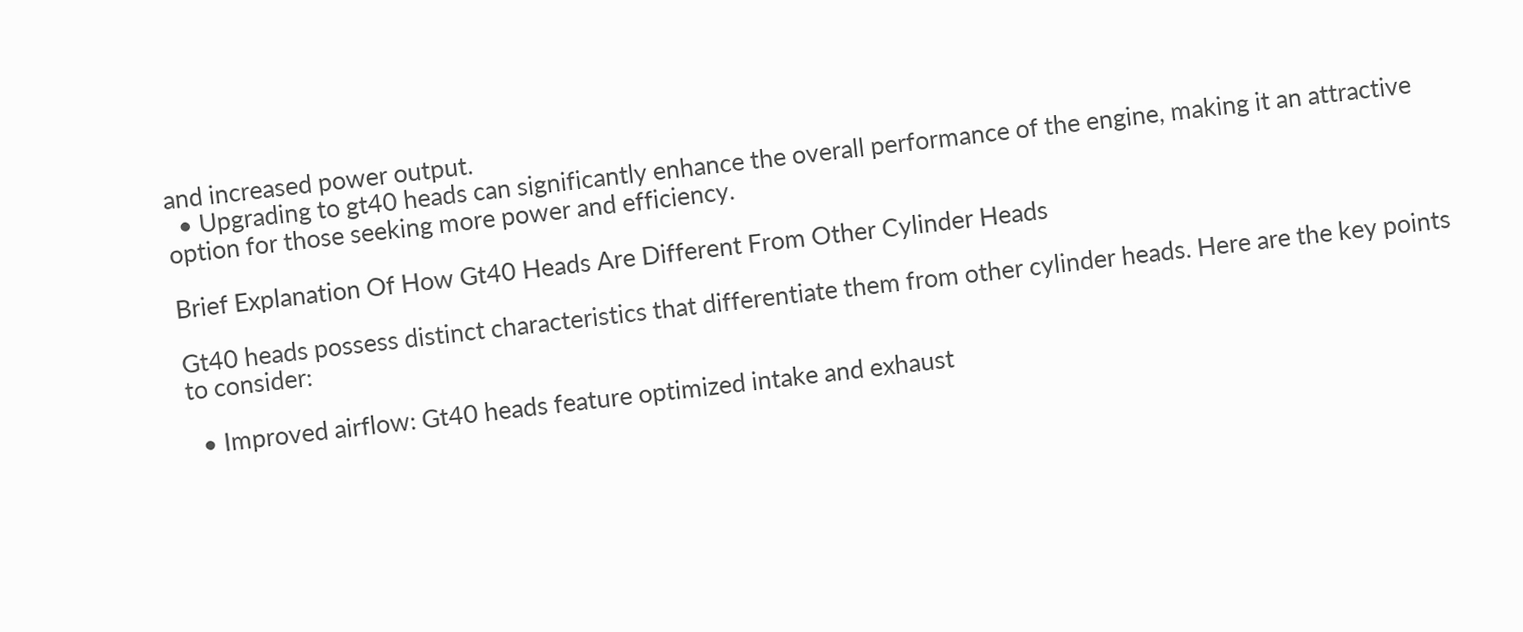and increased power output.
  • Upgrading to gt40 heads can significantly enhance the overall performance of the engine, making it an attractive option for those seeking more power and efficiency.

Brief Explanation Of How Gt40 Heads Are Different From Other Cylinder Heads

Gt40 heads possess distinct characteristics that differentiate them from other cylinder heads. Here are the key points to consider:

  • Improved airflow: Gt40 heads feature optimized intake and exhaust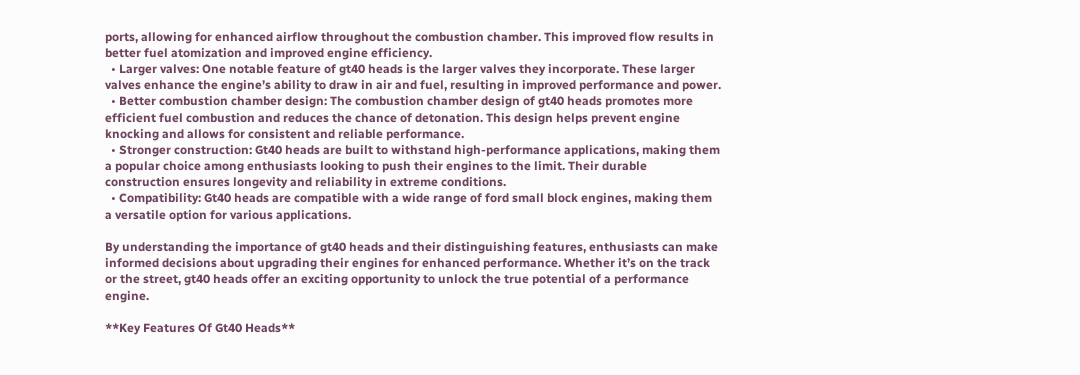ports, allowing for enhanced airflow throughout the combustion chamber. This improved flow results in better fuel atomization and improved engine efficiency.
  • Larger valves: One notable feature of gt40 heads is the larger valves they incorporate. These larger valves enhance the engine’s ability to draw in air and fuel, resulting in improved performance and power.
  • Better combustion chamber design: The combustion chamber design of gt40 heads promotes more efficient fuel combustion and reduces the chance of detonation. This design helps prevent engine knocking and allows for consistent and reliable performance.
  • Stronger construction: Gt40 heads are built to withstand high-performance applications, making them a popular choice among enthusiasts looking to push their engines to the limit. Their durable construction ensures longevity and reliability in extreme conditions.
  • Compatibility: Gt40 heads are compatible with a wide range of ford small block engines, making them a versatile option for various applications.

By understanding the importance of gt40 heads and their distinguishing features, enthusiasts can make informed decisions about upgrading their engines for enhanced performance. Whether it’s on the track or the street, gt40 heads offer an exciting opportunity to unlock the true potential of a performance engine.

**Key Features Of Gt40 Heads**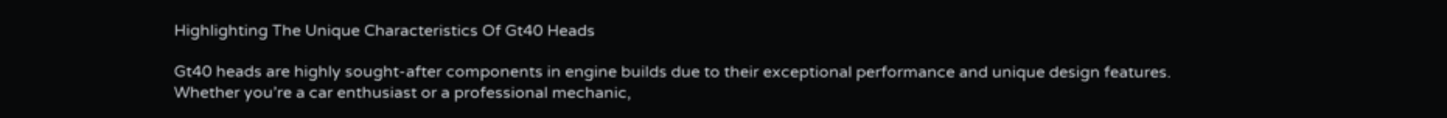Highlighting The Unique Characteristics Of Gt40 Heads

Gt40 heads are highly sought-after components in engine builds due to their exceptional performance and unique design features. Whether you’re a car enthusiast or a professional mechanic,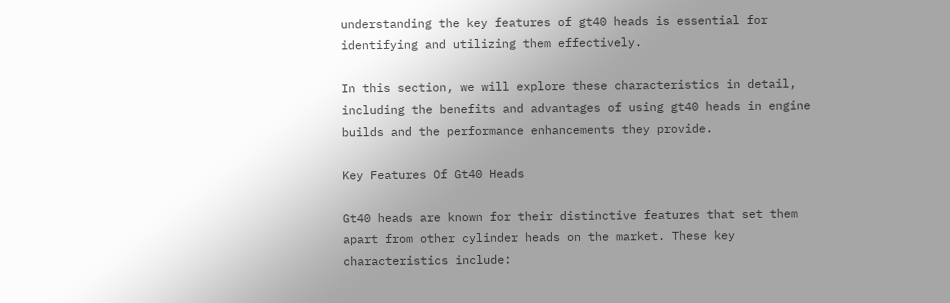understanding the key features of gt40 heads is essential for identifying and utilizing them effectively.

In this section, we will explore these characteristics in detail, including the benefits and advantages of using gt40 heads in engine builds and the performance enhancements they provide.

Key Features Of Gt40 Heads

Gt40 heads are known for their distinctive features that set them apart from other cylinder heads on the market. These key characteristics include: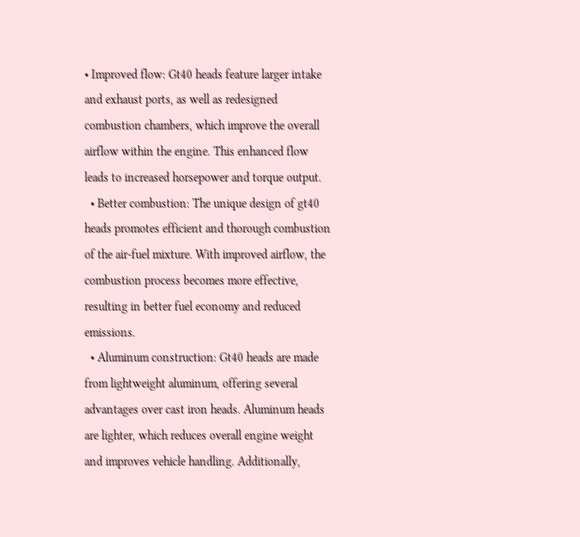• Improved flow: Gt40 heads feature larger intake and exhaust ports, as well as redesigned combustion chambers, which improve the overall airflow within the engine. This enhanced flow leads to increased horsepower and torque output.
  • Better combustion: The unique design of gt40 heads promotes efficient and thorough combustion of the air-fuel mixture. With improved airflow, the combustion process becomes more effective, resulting in better fuel economy and reduced emissions.
  • Aluminum construction: Gt40 heads are made from lightweight aluminum, offering several advantages over cast iron heads. Aluminum heads are lighter, which reduces overall engine weight and improves vehicle handling. Additionally,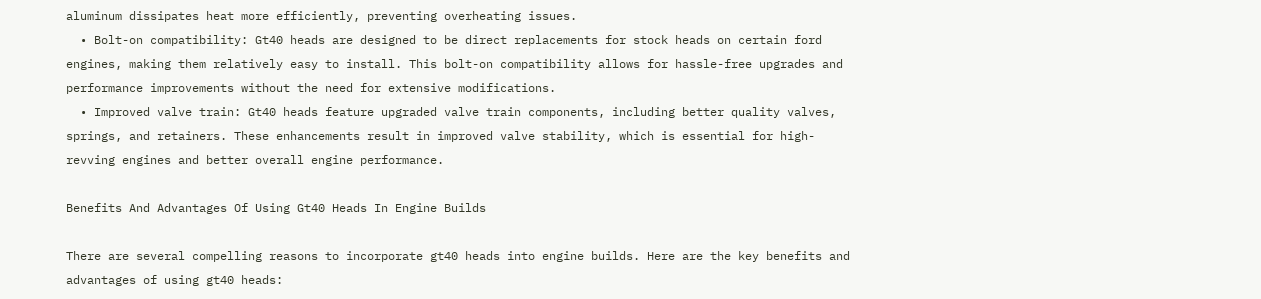aluminum dissipates heat more efficiently, preventing overheating issues.
  • Bolt-on compatibility: Gt40 heads are designed to be direct replacements for stock heads on certain ford engines, making them relatively easy to install. This bolt-on compatibility allows for hassle-free upgrades and performance improvements without the need for extensive modifications.
  • Improved valve train: Gt40 heads feature upgraded valve train components, including better quality valves, springs, and retainers. These enhancements result in improved valve stability, which is essential for high-revving engines and better overall engine performance.

Benefits And Advantages Of Using Gt40 Heads In Engine Builds

There are several compelling reasons to incorporate gt40 heads into engine builds. Here are the key benefits and advantages of using gt40 heads: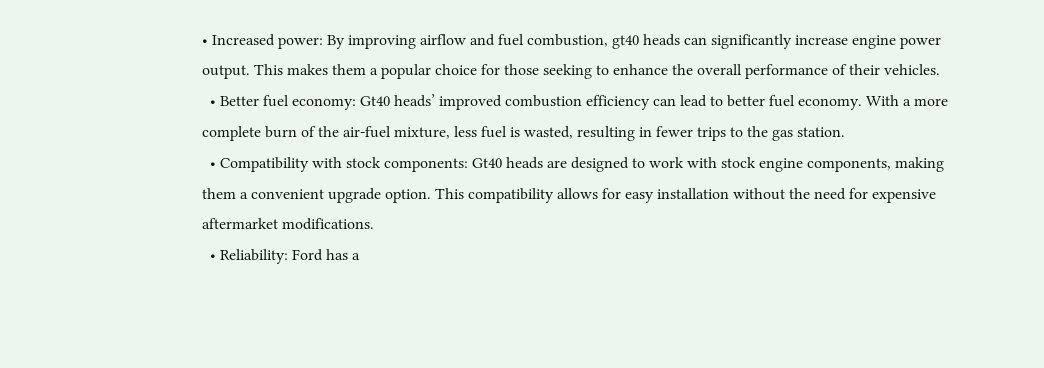• Increased power: By improving airflow and fuel combustion, gt40 heads can significantly increase engine power output. This makes them a popular choice for those seeking to enhance the overall performance of their vehicles.
  • Better fuel economy: Gt40 heads’ improved combustion efficiency can lead to better fuel economy. With a more complete burn of the air-fuel mixture, less fuel is wasted, resulting in fewer trips to the gas station.
  • Compatibility with stock components: Gt40 heads are designed to work with stock engine components, making them a convenient upgrade option. This compatibility allows for easy installation without the need for expensive aftermarket modifications.
  • Reliability: Ford has a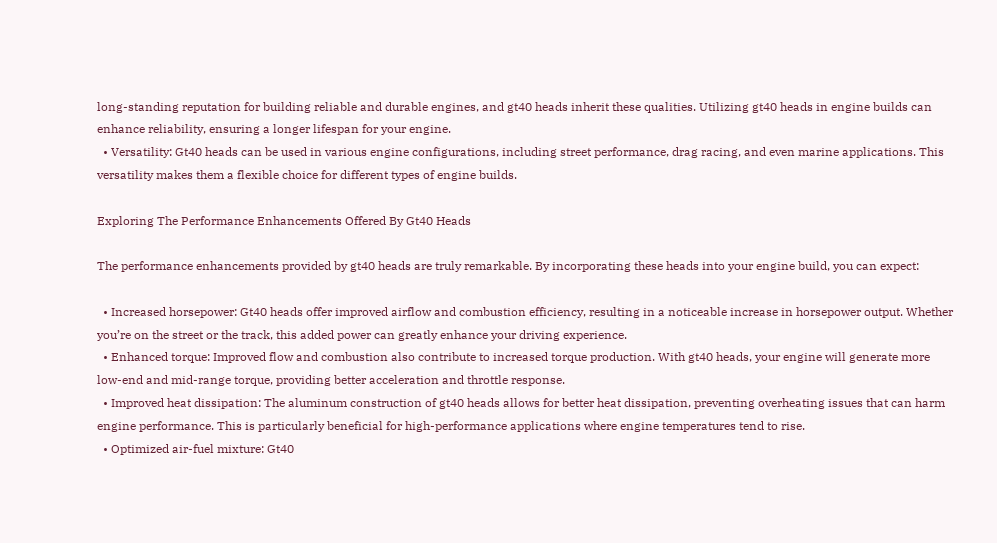long-standing reputation for building reliable and durable engines, and gt40 heads inherit these qualities. Utilizing gt40 heads in engine builds can enhance reliability, ensuring a longer lifespan for your engine.
  • Versatility: Gt40 heads can be used in various engine configurations, including street performance, drag racing, and even marine applications. This versatility makes them a flexible choice for different types of engine builds.

Exploring The Performance Enhancements Offered By Gt40 Heads

The performance enhancements provided by gt40 heads are truly remarkable. By incorporating these heads into your engine build, you can expect:

  • Increased horsepower: Gt40 heads offer improved airflow and combustion efficiency, resulting in a noticeable increase in horsepower output. Whether you’re on the street or the track, this added power can greatly enhance your driving experience.
  • Enhanced torque: Improved flow and combustion also contribute to increased torque production. With gt40 heads, your engine will generate more low-end and mid-range torque, providing better acceleration and throttle response.
  • Improved heat dissipation: The aluminum construction of gt40 heads allows for better heat dissipation, preventing overheating issues that can harm engine performance. This is particularly beneficial for high-performance applications where engine temperatures tend to rise.
  • Optimized air-fuel mixture: Gt40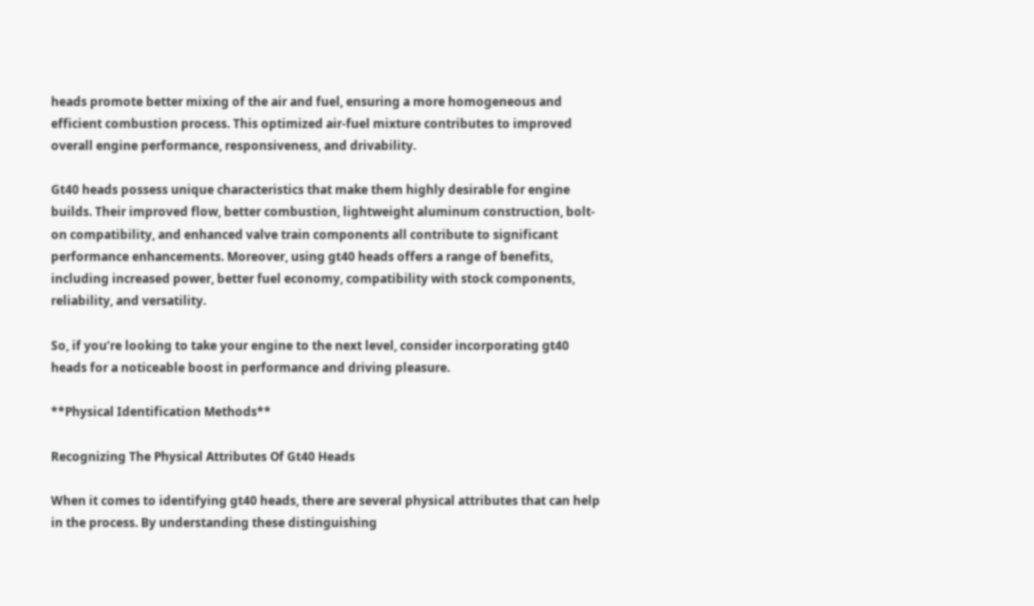heads promote better mixing of the air and fuel, ensuring a more homogeneous and efficient combustion process. This optimized air-fuel mixture contributes to improved overall engine performance, responsiveness, and drivability.

Gt40 heads possess unique characteristics that make them highly desirable for engine builds. Their improved flow, better combustion, lightweight aluminum construction, bolt-on compatibility, and enhanced valve train components all contribute to significant performance enhancements. Moreover, using gt40 heads offers a range of benefits, including increased power, better fuel economy, compatibility with stock components, reliability, and versatility.

So, if you’re looking to take your engine to the next level, consider incorporating gt40 heads for a noticeable boost in performance and driving pleasure.

**Physical Identification Methods**

Recognizing The Physical Attributes Of Gt40 Heads

When it comes to identifying gt40 heads, there are several physical attributes that can help in the process. By understanding these distinguishing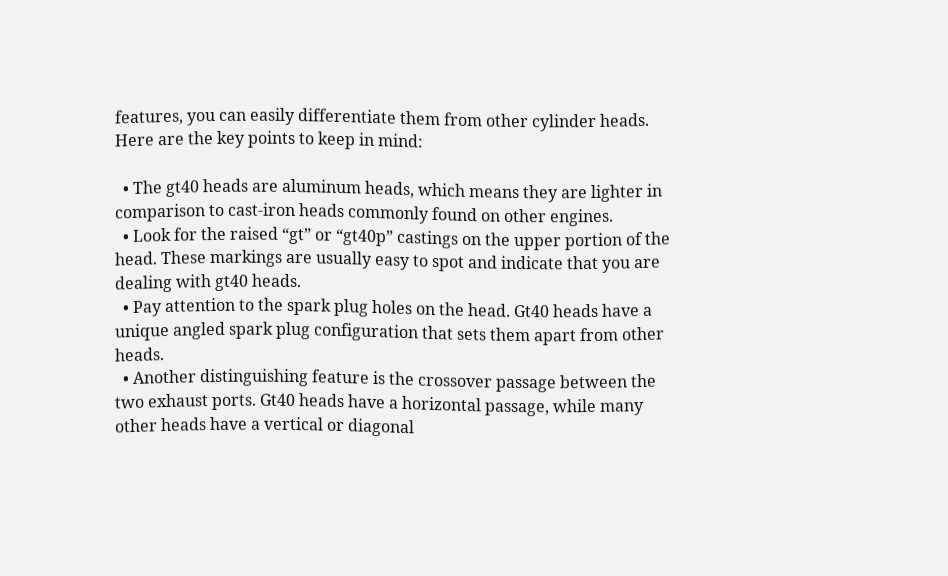features, you can easily differentiate them from other cylinder heads. Here are the key points to keep in mind:

  • The gt40 heads are aluminum heads, which means they are lighter in comparison to cast-iron heads commonly found on other engines.
  • Look for the raised “gt” or “gt40p” castings on the upper portion of the head. These markings are usually easy to spot and indicate that you are dealing with gt40 heads.
  • Pay attention to the spark plug holes on the head. Gt40 heads have a unique angled spark plug configuration that sets them apart from other heads.
  • Another distinguishing feature is the crossover passage between the two exhaust ports. Gt40 heads have a horizontal passage, while many other heads have a vertical or diagonal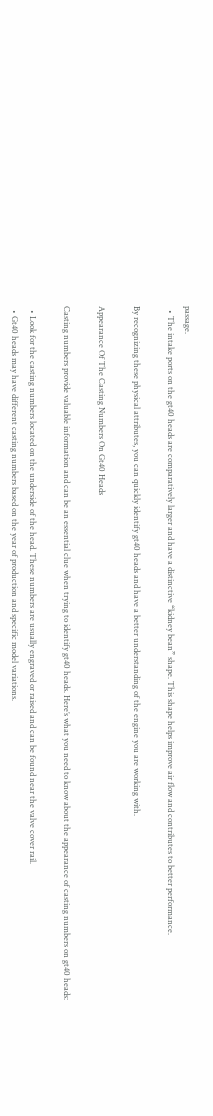passage.
  • The intake ports on the gt40 heads are comparatively larger and have a distinctive “kidney bean” shape. This shape helps improve air flow and contributes to better performance.

By recognizing these physical attributes, you can quickly identify gt40 heads and have a better understanding of the engine you are working with.

Appearance Of The Casting Numbers On Gt40 Heads

Casting numbers provide valuable information and can be an essential clue when trying to identify gt40 heads. Here’s what you need to know about the appearance of casting numbers on gt40 heads:

  • Look for the casting numbers located on the underside of the head. These numbers are usually engraved or raised and can be found near the valve cover rail.
  • Gt40 heads may have different casting numbers based on the year of production and specific model variations.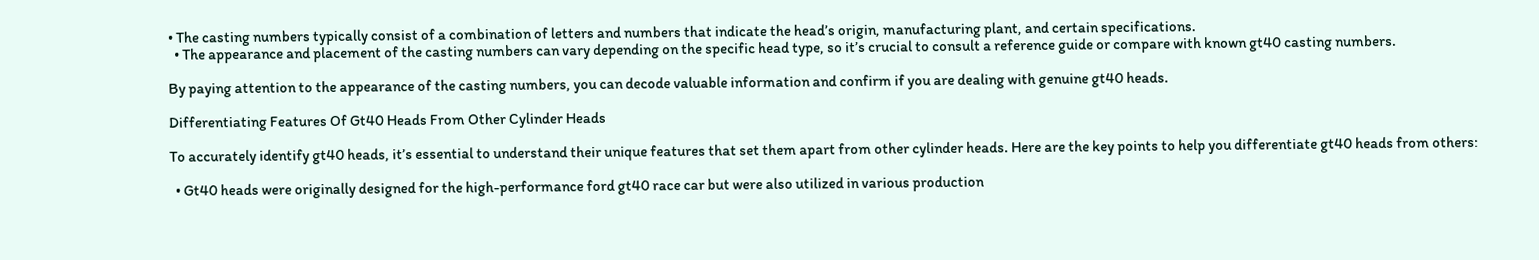• The casting numbers typically consist of a combination of letters and numbers that indicate the head’s origin, manufacturing plant, and certain specifications.
  • The appearance and placement of the casting numbers can vary depending on the specific head type, so it’s crucial to consult a reference guide or compare with known gt40 casting numbers.

By paying attention to the appearance of the casting numbers, you can decode valuable information and confirm if you are dealing with genuine gt40 heads.

Differentiating Features Of Gt40 Heads From Other Cylinder Heads

To accurately identify gt40 heads, it’s essential to understand their unique features that set them apart from other cylinder heads. Here are the key points to help you differentiate gt40 heads from others:

  • Gt40 heads were originally designed for the high-performance ford gt40 race car but were also utilized in various production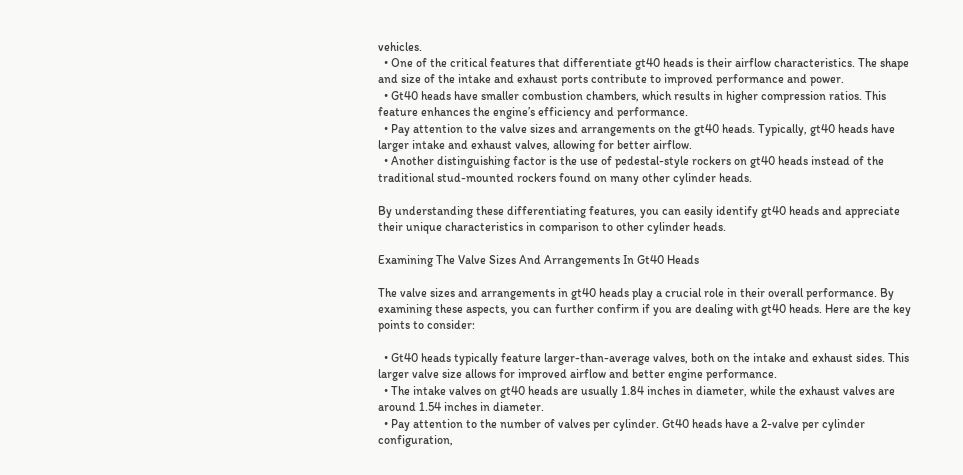vehicles.
  • One of the critical features that differentiate gt40 heads is their airflow characteristics. The shape and size of the intake and exhaust ports contribute to improved performance and power.
  • Gt40 heads have smaller combustion chambers, which results in higher compression ratios. This feature enhances the engine’s efficiency and performance.
  • Pay attention to the valve sizes and arrangements on the gt40 heads. Typically, gt40 heads have larger intake and exhaust valves, allowing for better airflow.
  • Another distinguishing factor is the use of pedestal-style rockers on gt40 heads instead of the traditional stud-mounted rockers found on many other cylinder heads.

By understanding these differentiating features, you can easily identify gt40 heads and appreciate their unique characteristics in comparison to other cylinder heads.

Examining The Valve Sizes And Arrangements In Gt40 Heads

The valve sizes and arrangements in gt40 heads play a crucial role in their overall performance. By examining these aspects, you can further confirm if you are dealing with gt40 heads. Here are the key points to consider:

  • Gt40 heads typically feature larger-than-average valves, both on the intake and exhaust sides. This larger valve size allows for improved airflow and better engine performance.
  • The intake valves on gt40 heads are usually 1.84 inches in diameter, while the exhaust valves are around 1.54 inches in diameter.
  • Pay attention to the number of valves per cylinder. Gt40 heads have a 2-valve per cylinder configuration,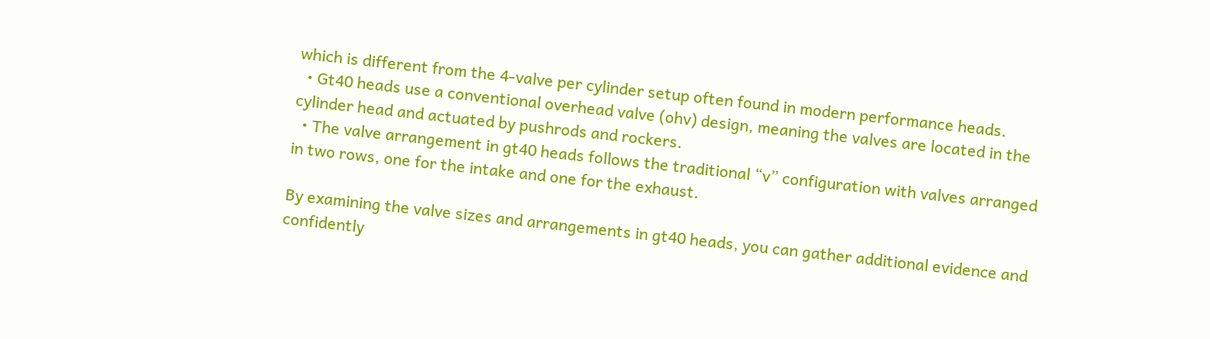which is different from the 4-valve per cylinder setup often found in modern performance heads.
  • Gt40 heads use a conventional overhead valve (ohv) design, meaning the valves are located in the cylinder head and actuated by pushrods and rockers.
  • The valve arrangement in gt40 heads follows the traditional “v” configuration with valves arranged in two rows, one for the intake and one for the exhaust.

By examining the valve sizes and arrangements in gt40 heads, you can gather additional evidence and confidently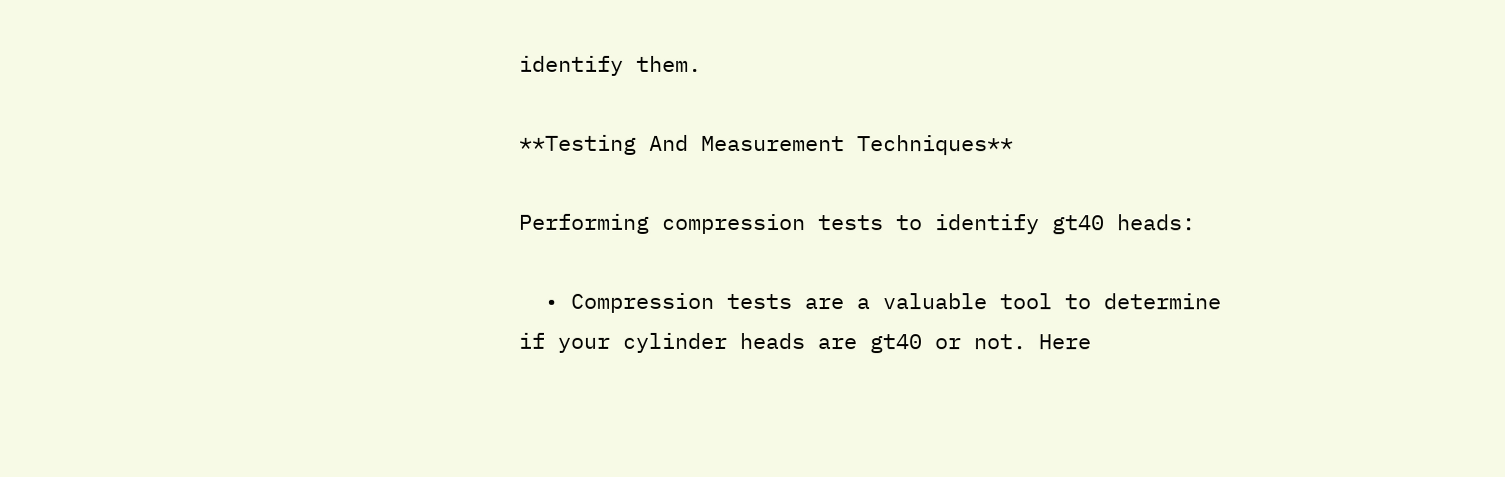identify them.

**Testing And Measurement Techniques**

Performing compression tests to identify gt40 heads:

  • Compression tests are a valuable tool to determine if your cylinder heads are gt40 or not. Here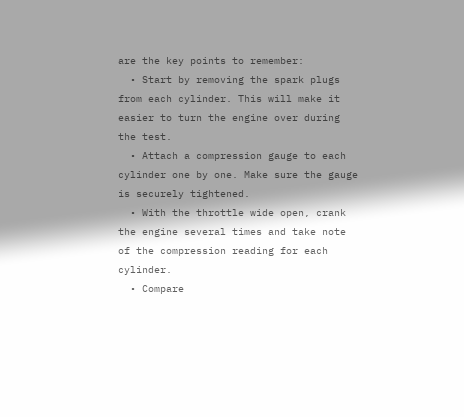are the key points to remember:
  • Start by removing the spark plugs from each cylinder. This will make it easier to turn the engine over during the test.
  • Attach a compression gauge to each cylinder one by one. Make sure the gauge is securely tightened.
  • With the throttle wide open, crank the engine several times and take note of the compression reading for each cylinder.
  • Compare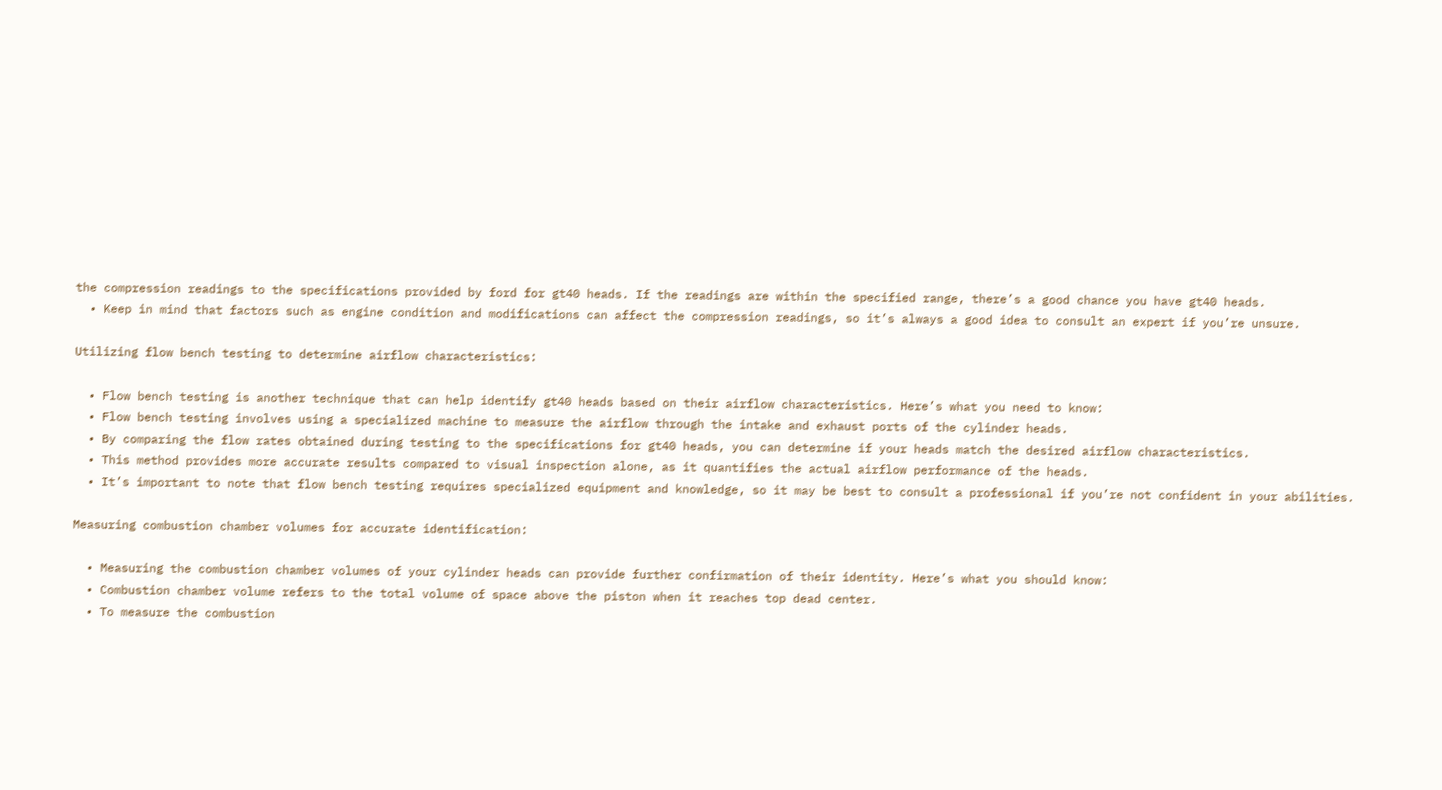the compression readings to the specifications provided by ford for gt40 heads. If the readings are within the specified range, there’s a good chance you have gt40 heads.
  • Keep in mind that factors such as engine condition and modifications can affect the compression readings, so it’s always a good idea to consult an expert if you’re unsure.

Utilizing flow bench testing to determine airflow characteristics:

  • Flow bench testing is another technique that can help identify gt40 heads based on their airflow characteristics. Here’s what you need to know:
  • Flow bench testing involves using a specialized machine to measure the airflow through the intake and exhaust ports of the cylinder heads.
  • By comparing the flow rates obtained during testing to the specifications for gt40 heads, you can determine if your heads match the desired airflow characteristics.
  • This method provides more accurate results compared to visual inspection alone, as it quantifies the actual airflow performance of the heads.
  • It’s important to note that flow bench testing requires specialized equipment and knowledge, so it may be best to consult a professional if you’re not confident in your abilities.

Measuring combustion chamber volumes for accurate identification:

  • Measuring the combustion chamber volumes of your cylinder heads can provide further confirmation of their identity. Here’s what you should know:
  • Combustion chamber volume refers to the total volume of space above the piston when it reaches top dead center.
  • To measure the combustion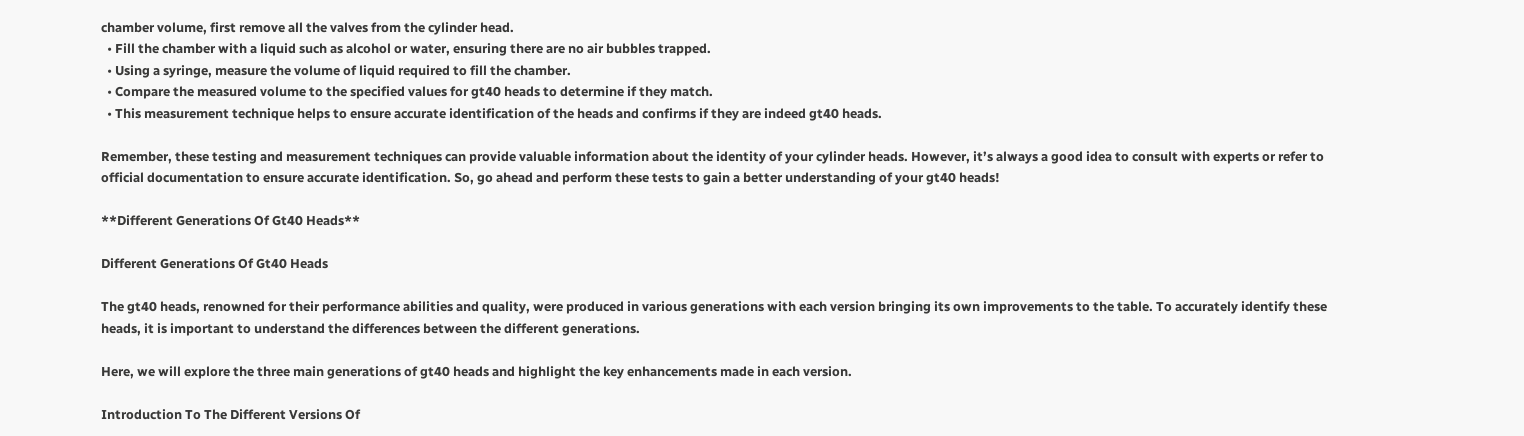chamber volume, first remove all the valves from the cylinder head.
  • Fill the chamber with a liquid such as alcohol or water, ensuring there are no air bubbles trapped.
  • Using a syringe, measure the volume of liquid required to fill the chamber.
  • Compare the measured volume to the specified values for gt40 heads to determine if they match.
  • This measurement technique helps to ensure accurate identification of the heads and confirms if they are indeed gt40 heads.

Remember, these testing and measurement techniques can provide valuable information about the identity of your cylinder heads. However, it’s always a good idea to consult with experts or refer to official documentation to ensure accurate identification. So, go ahead and perform these tests to gain a better understanding of your gt40 heads!

**Different Generations Of Gt40 Heads**

Different Generations Of Gt40 Heads

The gt40 heads, renowned for their performance abilities and quality, were produced in various generations with each version bringing its own improvements to the table. To accurately identify these heads, it is important to understand the differences between the different generations.

Here, we will explore the three main generations of gt40 heads and highlight the key enhancements made in each version.

Introduction To The Different Versions Of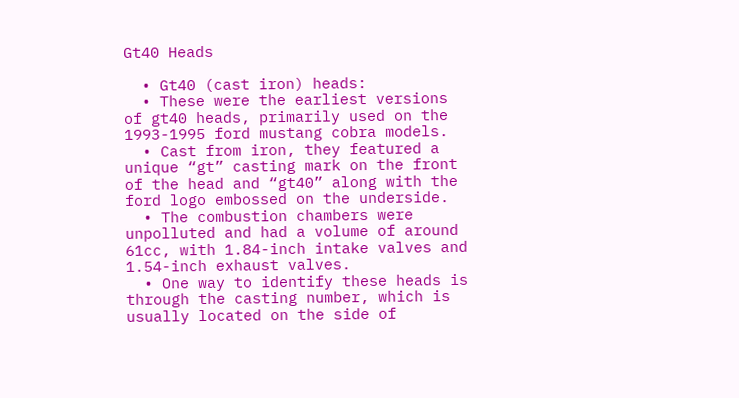Gt40 Heads

  • Gt40 (cast iron) heads:
  • These were the earliest versions of gt40 heads, primarily used on the 1993-1995 ford mustang cobra models.
  • Cast from iron, they featured a unique “gt” casting mark on the front of the head and “gt40” along with the ford logo embossed on the underside.
  • The combustion chambers were unpolluted and had a volume of around 61cc, with 1.84-inch intake valves and 1.54-inch exhaust valves.
  • One way to identify these heads is through the casting number, which is usually located on the side of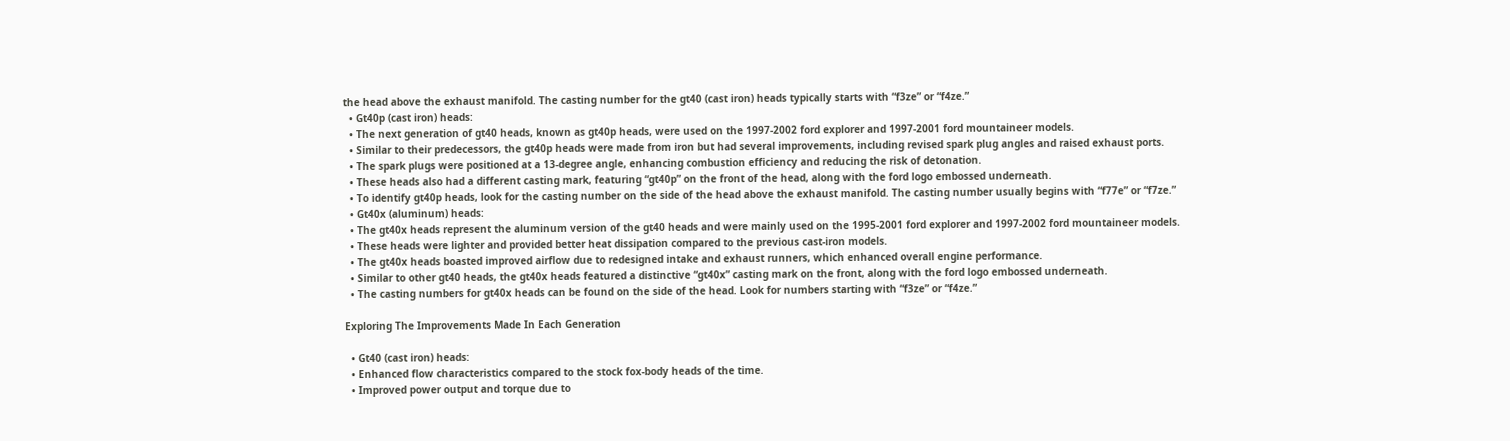the head above the exhaust manifold. The casting number for the gt40 (cast iron) heads typically starts with “f3ze” or “f4ze.”
  • Gt40p (cast iron) heads:
  • The next generation of gt40 heads, known as gt40p heads, were used on the 1997-2002 ford explorer and 1997-2001 ford mountaineer models.
  • Similar to their predecessors, the gt40p heads were made from iron but had several improvements, including revised spark plug angles and raised exhaust ports.
  • The spark plugs were positioned at a 13-degree angle, enhancing combustion efficiency and reducing the risk of detonation.
  • These heads also had a different casting mark, featuring “gt40p” on the front of the head, along with the ford logo embossed underneath.
  • To identify gt40p heads, look for the casting number on the side of the head above the exhaust manifold. The casting number usually begins with “f77e” or “f7ze.”
  • Gt40x (aluminum) heads:
  • The gt40x heads represent the aluminum version of the gt40 heads and were mainly used on the 1995-2001 ford explorer and 1997-2002 ford mountaineer models.
  • These heads were lighter and provided better heat dissipation compared to the previous cast-iron models.
  • The gt40x heads boasted improved airflow due to redesigned intake and exhaust runners, which enhanced overall engine performance.
  • Similar to other gt40 heads, the gt40x heads featured a distinctive “gt40x” casting mark on the front, along with the ford logo embossed underneath.
  • The casting numbers for gt40x heads can be found on the side of the head. Look for numbers starting with “f3ze” or “f4ze.”

Exploring The Improvements Made In Each Generation

  • Gt40 (cast iron) heads:
  • Enhanced flow characteristics compared to the stock fox-body heads of the time.
  • Improved power output and torque due to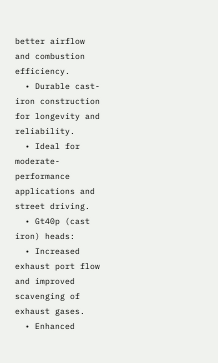better airflow and combustion efficiency.
  • Durable cast-iron construction for longevity and reliability.
  • Ideal for moderate-performance applications and street driving.
  • Gt40p (cast iron) heads:
  • Increased exhaust port flow and improved scavenging of exhaust gases.
  • Enhanced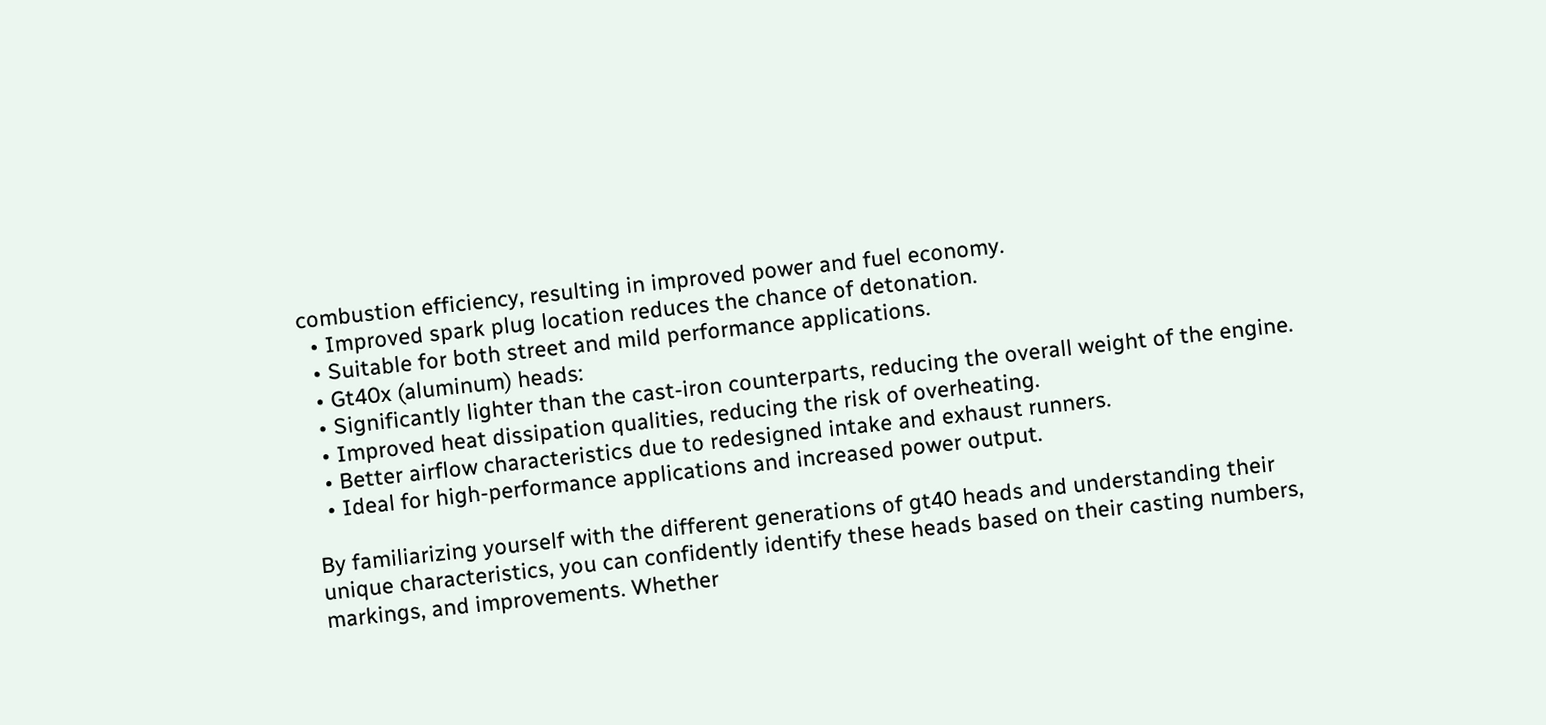combustion efficiency, resulting in improved power and fuel economy.
  • Improved spark plug location reduces the chance of detonation.
  • Suitable for both street and mild performance applications.
  • Gt40x (aluminum) heads:
  • Significantly lighter than the cast-iron counterparts, reducing the overall weight of the engine.
  • Improved heat dissipation qualities, reducing the risk of overheating.
  • Better airflow characteristics due to redesigned intake and exhaust runners.
  • Ideal for high-performance applications and increased power output.

By familiarizing yourself with the different generations of gt40 heads and understanding their unique characteristics, you can confidently identify these heads based on their casting numbers, markings, and improvements. Whether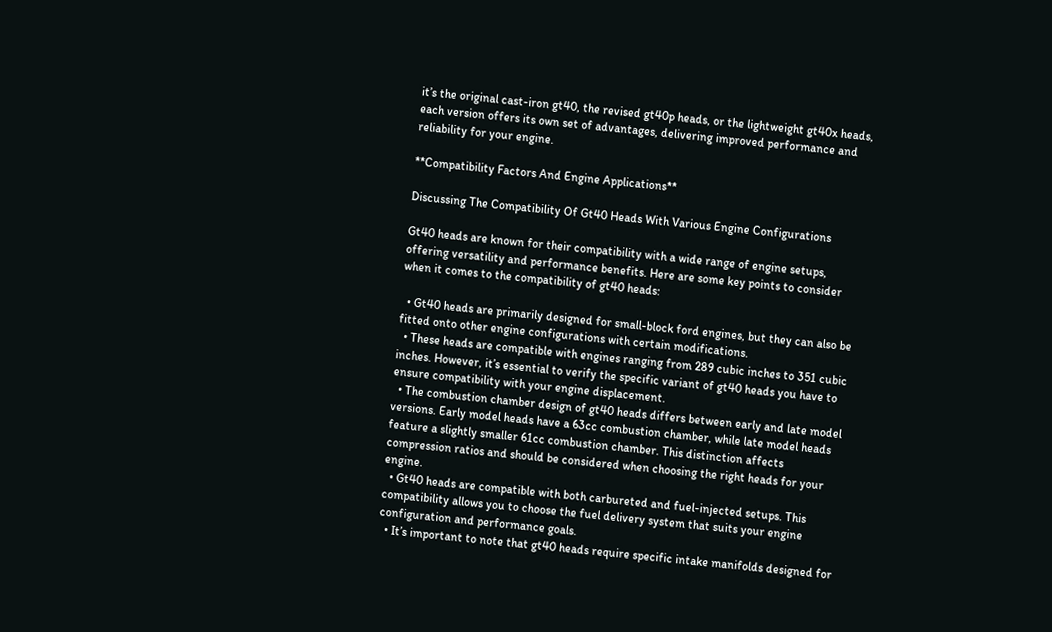it’s the original cast-iron gt40, the revised gt40p heads, or the lightweight gt40x heads, each version offers its own set of advantages, delivering improved performance and reliability for your engine.

**Compatibility Factors And Engine Applications**

Discussing The Compatibility Of Gt40 Heads With Various Engine Configurations

Gt40 heads are known for their compatibility with a wide range of engine setups, offering versatility and performance benefits. Here are some key points to consider when it comes to the compatibility of gt40 heads:

  • Gt40 heads are primarily designed for small-block ford engines, but they can also be fitted onto other engine configurations with certain modifications.
  • These heads are compatible with engines ranging from 289 cubic inches to 351 cubic inches. However, it’s essential to verify the specific variant of gt40 heads you have to ensure compatibility with your engine displacement.
  • The combustion chamber design of gt40 heads differs between early and late model versions. Early model heads have a 63cc combustion chamber, while late model heads feature a slightly smaller 61cc combustion chamber. This distinction affects compression ratios and should be considered when choosing the right heads for your engine.
  • Gt40 heads are compatible with both carbureted and fuel-injected setups. This compatibility allows you to choose the fuel delivery system that suits your engine configuration and performance goals.
  • It’s important to note that gt40 heads require specific intake manifolds designed for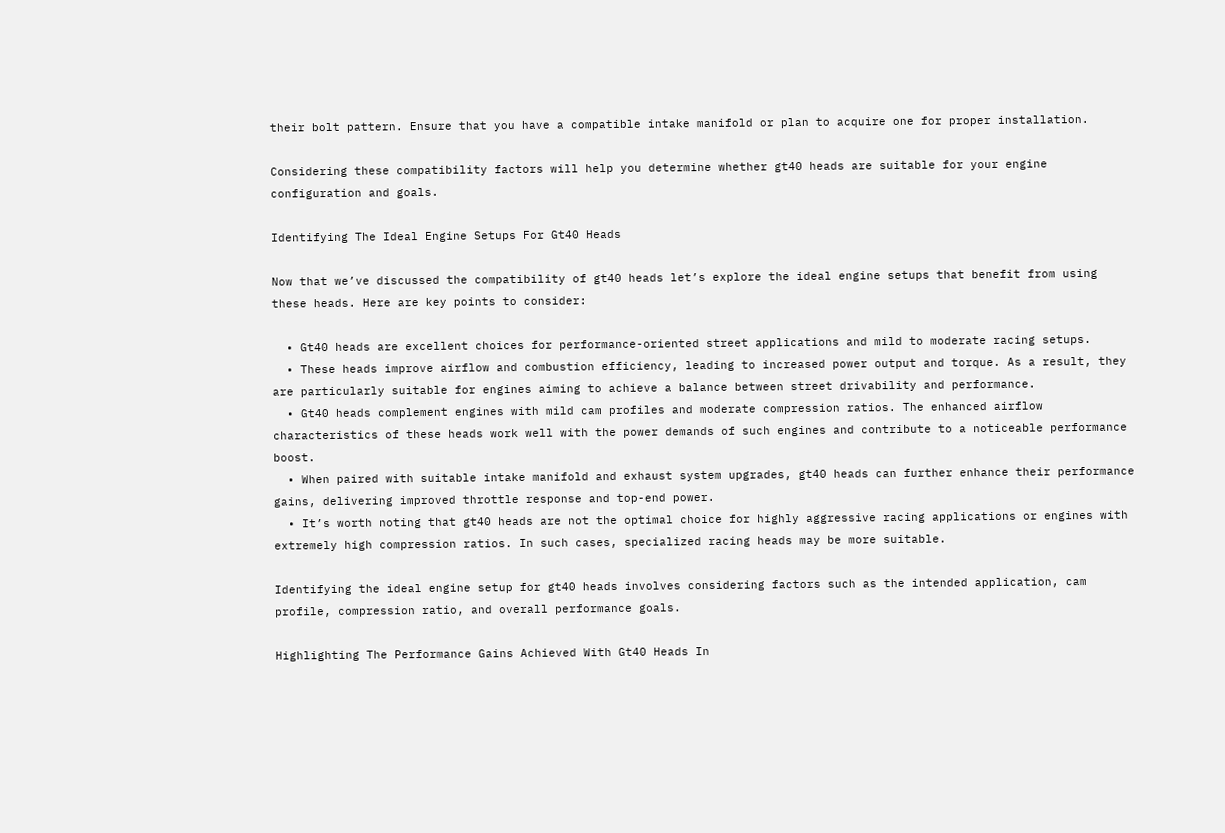their bolt pattern. Ensure that you have a compatible intake manifold or plan to acquire one for proper installation.

Considering these compatibility factors will help you determine whether gt40 heads are suitable for your engine configuration and goals.

Identifying The Ideal Engine Setups For Gt40 Heads

Now that we’ve discussed the compatibility of gt40 heads let’s explore the ideal engine setups that benefit from using these heads. Here are key points to consider:

  • Gt40 heads are excellent choices for performance-oriented street applications and mild to moderate racing setups.
  • These heads improve airflow and combustion efficiency, leading to increased power output and torque. As a result, they are particularly suitable for engines aiming to achieve a balance between street drivability and performance.
  • Gt40 heads complement engines with mild cam profiles and moderate compression ratios. The enhanced airflow characteristics of these heads work well with the power demands of such engines and contribute to a noticeable performance boost.
  • When paired with suitable intake manifold and exhaust system upgrades, gt40 heads can further enhance their performance gains, delivering improved throttle response and top-end power.
  • It’s worth noting that gt40 heads are not the optimal choice for highly aggressive racing applications or engines with extremely high compression ratios. In such cases, specialized racing heads may be more suitable.

Identifying the ideal engine setup for gt40 heads involves considering factors such as the intended application, cam profile, compression ratio, and overall performance goals.

Highlighting The Performance Gains Achieved With Gt40 Heads In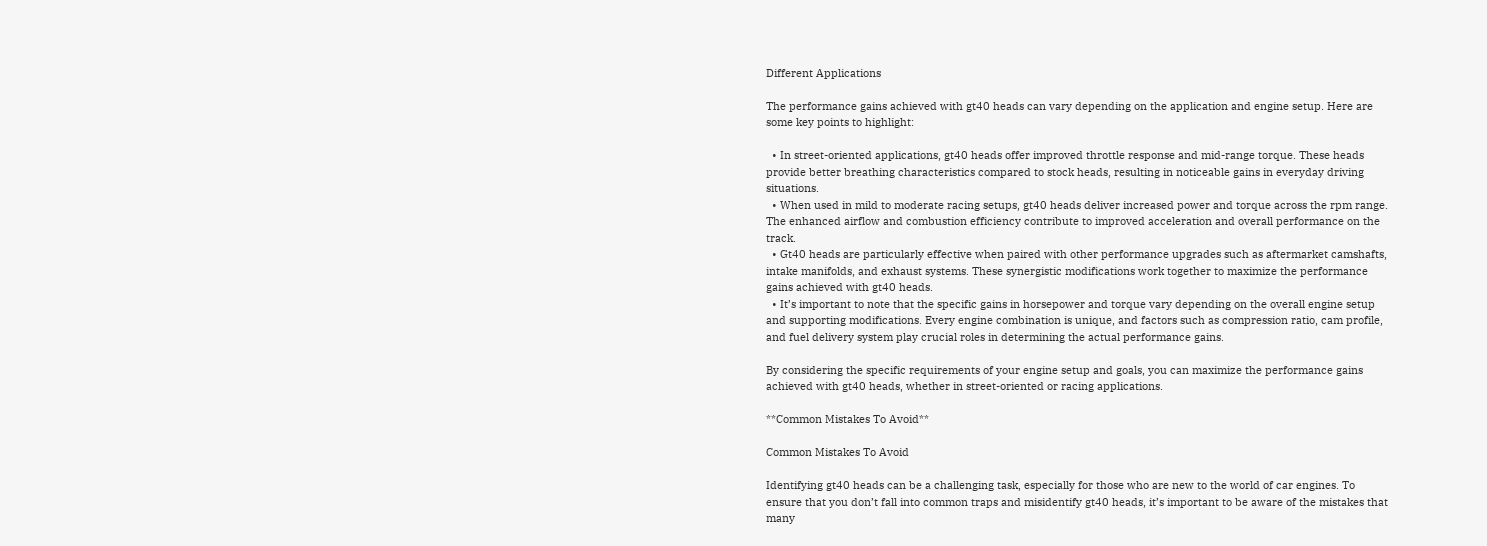Different Applications

The performance gains achieved with gt40 heads can vary depending on the application and engine setup. Here are some key points to highlight:

  • In street-oriented applications, gt40 heads offer improved throttle response and mid-range torque. These heads provide better breathing characteristics compared to stock heads, resulting in noticeable gains in everyday driving situations.
  • When used in mild to moderate racing setups, gt40 heads deliver increased power and torque across the rpm range. The enhanced airflow and combustion efficiency contribute to improved acceleration and overall performance on the track.
  • Gt40 heads are particularly effective when paired with other performance upgrades such as aftermarket camshafts, intake manifolds, and exhaust systems. These synergistic modifications work together to maximize the performance gains achieved with gt40 heads.
  • It’s important to note that the specific gains in horsepower and torque vary depending on the overall engine setup and supporting modifications. Every engine combination is unique, and factors such as compression ratio, cam profile, and fuel delivery system play crucial roles in determining the actual performance gains.

By considering the specific requirements of your engine setup and goals, you can maximize the performance gains achieved with gt40 heads, whether in street-oriented or racing applications.

**Common Mistakes To Avoid**

Common Mistakes To Avoid

Identifying gt40 heads can be a challenging task, especially for those who are new to the world of car engines. To ensure that you don’t fall into common traps and misidentify gt40 heads, it’s important to be aware of the mistakes that many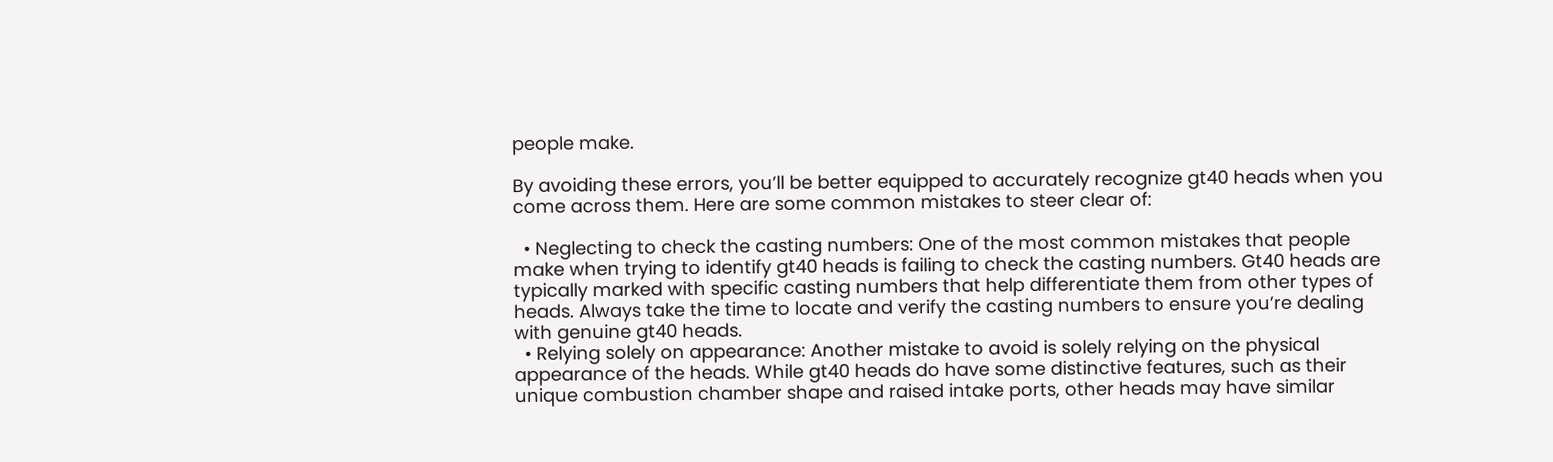people make.

By avoiding these errors, you’ll be better equipped to accurately recognize gt40 heads when you come across them. Here are some common mistakes to steer clear of:

  • Neglecting to check the casting numbers: One of the most common mistakes that people make when trying to identify gt40 heads is failing to check the casting numbers. Gt40 heads are typically marked with specific casting numbers that help differentiate them from other types of heads. Always take the time to locate and verify the casting numbers to ensure you’re dealing with genuine gt40 heads.
  • Relying solely on appearance: Another mistake to avoid is solely relying on the physical appearance of the heads. While gt40 heads do have some distinctive features, such as their unique combustion chamber shape and raised intake ports, other heads may have similar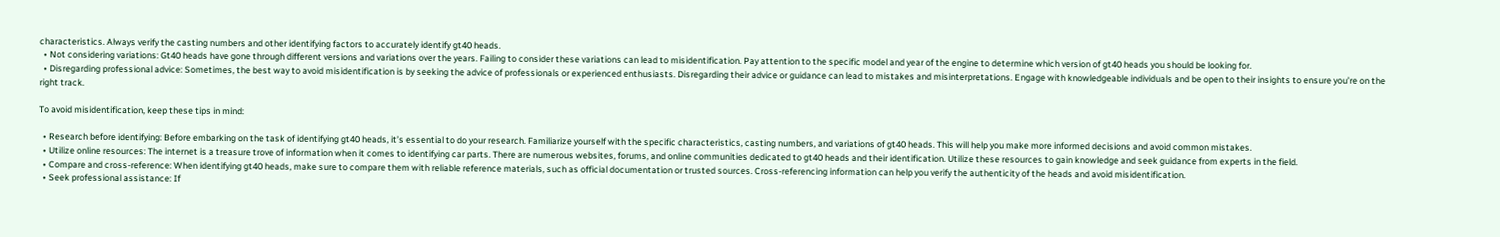characteristics. Always verify the casting numbers and other identifying factors to accurately identify gt40 heads.
  • Not considering variations: Gt40 heads have gone through different versions and variations over the years. Failing to consider these variations can lead to misidentification. Pay attention to the specific model and year of the engine to determine which version of gt40 heads you should be looking for.
  • Disregarding professional advice: Sometimes, the best way to avoid misidentification is by seeking the advice of professionals or experienced enthusiasts. Disregarding their advice or guidance can lead to mistakes and misinterpretations. Engage with knowledgeable individuals and be open to their insights to ensure you’re on the right track.

To avoid misidentification, keep these tips in mind:

  • Research before identifying: Before embarking on the task of identifying gt40 heads, it’s essential to do your research. Familiarize yourself with the specific characteristics, casting numbers, and variations of gt40 heads. This will help you make more informed decisions and avoid common mistakes.
  • Utilize online resources: The internet is a treasure trove of information when it comes to identifying car parts. There are numerous websites, forums, and online communities dedicated to gt40 heads and their identification. Utilize these resources to gain knowledge and seek guidance from experts in the field.
  • Compare and cross-reference: When identifying gt40 heads, make sure to compare them with reliable reference materials, such as official documentation or trusted sources. Cross-referencing information can help you verify the authenticity of the heads and avoid misidentification.
  • Seek professional assistance: If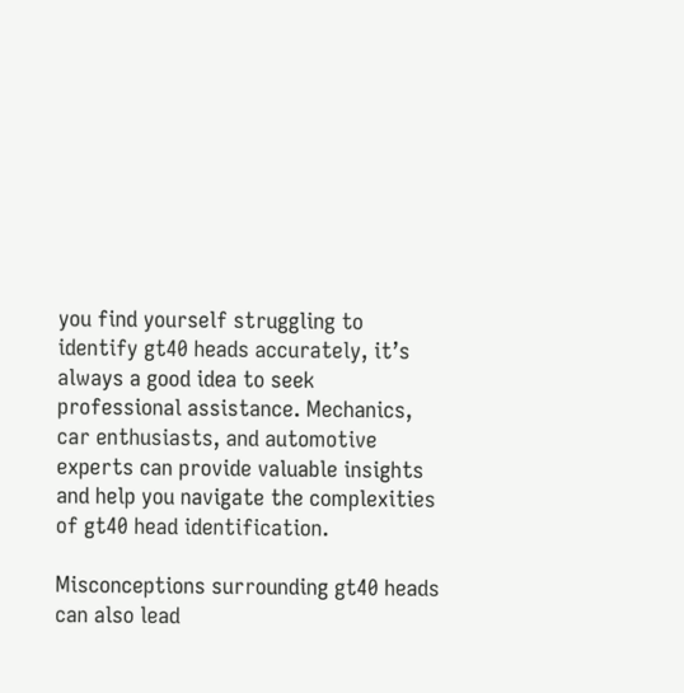you find yourself struggling to identify gt40 heads accurately, it’s always a good idea to seek professional assistance. Mechanics, car enthusiasts, and automotive experts can provide valuable insights and help you navigate the complexities of gt40 head identification.

Misconceptions surrounding gt40 heads can also lead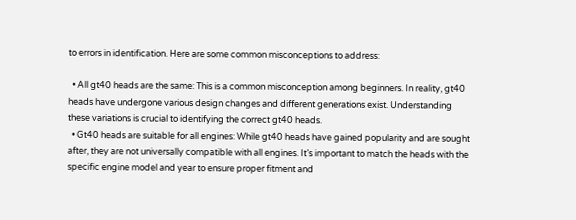to errors in identification. Here are some common misconceptions to address:

  • All gt40 heads are the same: This is a common misconception among beginners. In reality, gt40 heads have undergone various design changes and different generations exist. Understanding these variations is crucial to identifying the correct gt40 heads.
  • Gt40 heads are suitable for all engines: While gt40 heads have gained popularity and are sought after, they are not universally compatible with all engines. It’s important to match the heads with the specific engine model and year to ensure proper fitment and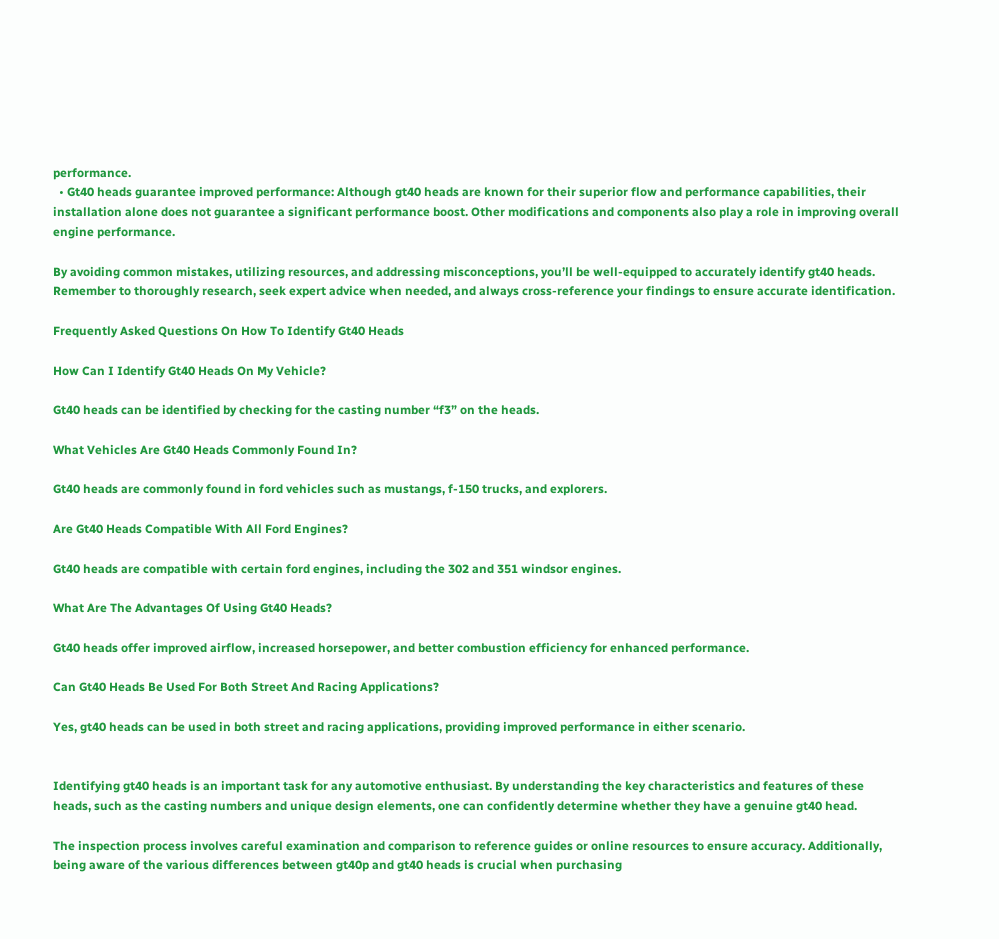performance.
  • Gt40 heads guarantee improved performance: Although gt40 heads are known for their superior flow and performance capabilities, their installation alone does not guarantee a significant performance boost. Other modifications and components also play a role in improving overall engine performance.

By avoiding common mistakes, utilizing resources, and addressing misconceptions, you’ll be well-equipped to accurately identify gt40 heads. Remember to thoroughly research, seek expert advice when needed, and always cross-reference your findings to ensure accurate identification.

Frequently Asked Questions On How To Identify Gt40 Heads

How Can I Identify Gt40 Heads On My Vehicle?

Gt40 heads can be identified by checking for the casting number “f3” on the heads.

What Vehicles Are Gt40 Heads Commonly Found In?

Gt40 heads are commonly found in ford vehicles such as mustangs, f-150 trucks, and explorers.

Are Gt40 Heads Compatible With All Ford Engines?

Gt40 heads are compatible with certain ford engines, including the 302 and 351 windsor engines.

What Are The Advantages Of Using Gt40 Heads?

Gt40 heads offer improved airflow, increased horsepower, and better combustion efficiency for enhanced performance.

Can Gt40 Heads Be Used For Both Street And Racing Applications?

Yes, gt40 heads can be used in both street and racing applications, providing improved performance in either scenario.


Identifying gt40 heads is an important task for any automotive enthusiast. By understanding the key characteristics and features of these heads, such as the casting numbers and unique design elements, one can confidently determine whether they have a genuine gt40 head.

The inspection process involves careful examination and comparison to reference guides or online resources to ensure accuracy. Additionally, being aware of the various differences between gt40p and gt40 heads is crucial when purchasing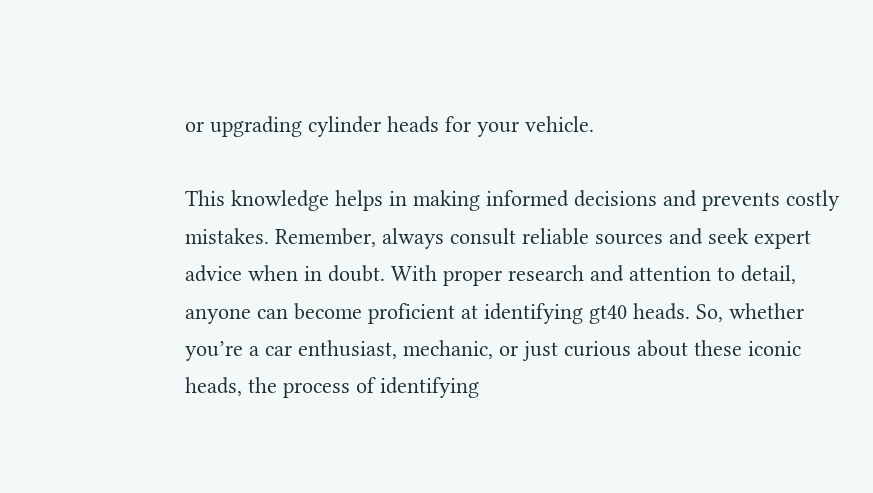or upgrading cylinder heads for your vehicle.

This knowledge helps in making informed decisions and prevents costly mistakes. Remember, always consult reliable sources and seek expert advice when in doubt. With proper research and attention to detail, anyone can become proficient at identifying gt40 heads. So, whether you’re a car enthusiast, mechanic, or just curious about these iconic heads, the process of identifying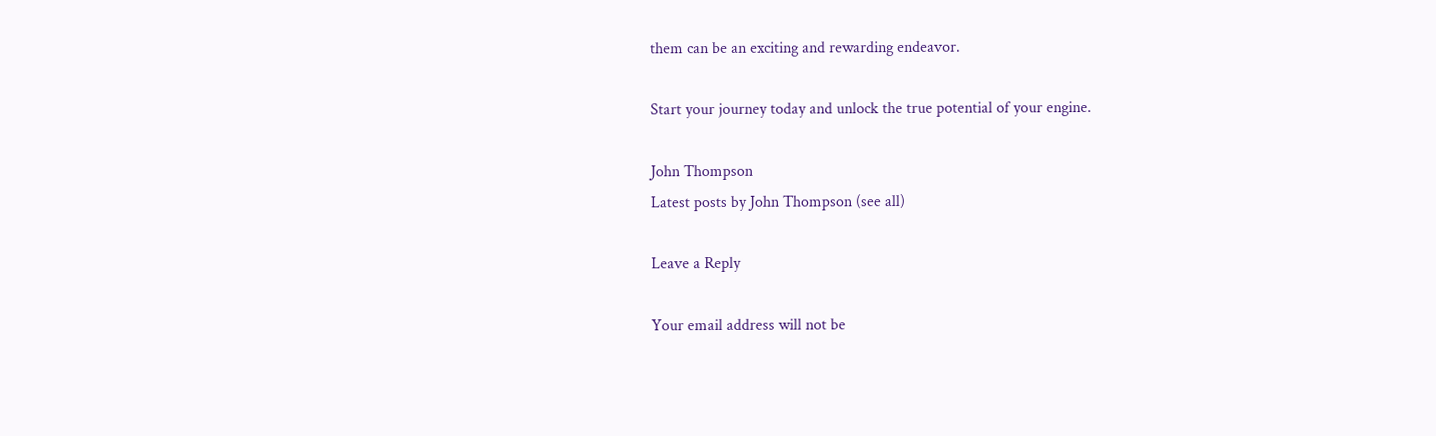them can be an exciting and rewarding endeavor.

Start your journey today and unlock the true potential of your engine.

John Thompson
Latest posts by John Thompson (see all)

Leave a Reply

Your email address will not be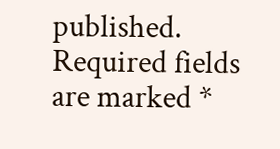published. Required fields are marked *